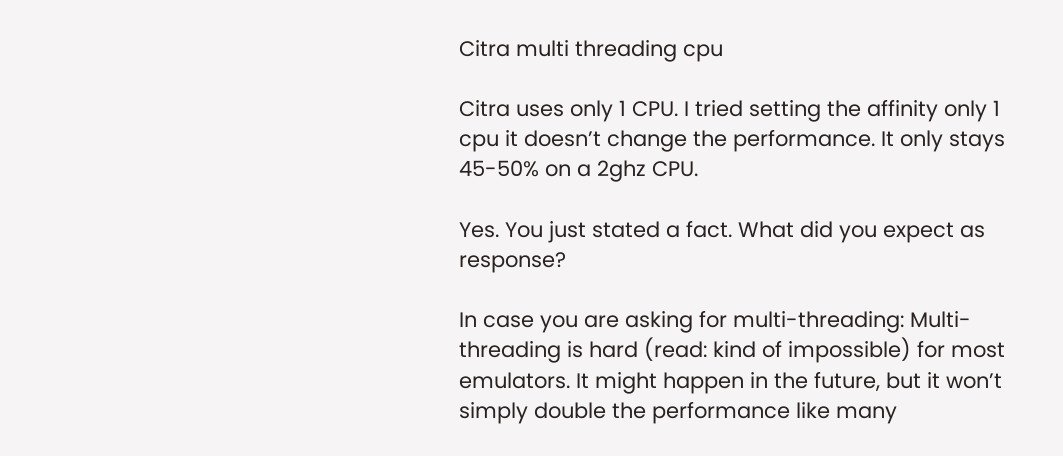Citra multi threading cpu

Citra uses only 1 CPU. I tried setting the affinity only 1 cpu it doesn’t change the performance. It only stays 45-50% on a 2ghz CPU.

Yes. You just stated a fact. What did you expect as response?

In case you are asking for multi-threading: Multi-threading is hard (read: kind of impossible) for most emulators. It might happen in the future, but it won’t simply double the performance like many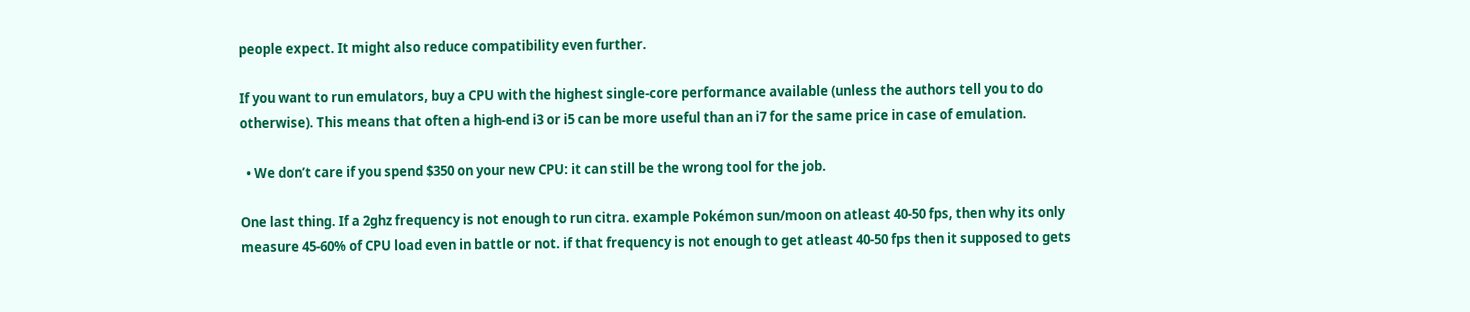people expect. It might also reduce compatibility even further.

If you want to run emulators, buy a CPU with the highest single-core performance available (unless the authors tell you to do otherwise). This means that often a high-end i3 or i5 can be more useful than an i7 for the same price in case of emulation.

  • We don’t care if you spend $350 on your new CPU: it can still be the wrong tool for the job.

One last thing. If a 2ghz frequency is not enough to run citra. example Pokémon sun/moon on atleast 40-50 fps, then why its only measure 45-60% of CPU load even in battle or not. if that frequency is not enough to get atleast 40-50 fps then it supposed to gets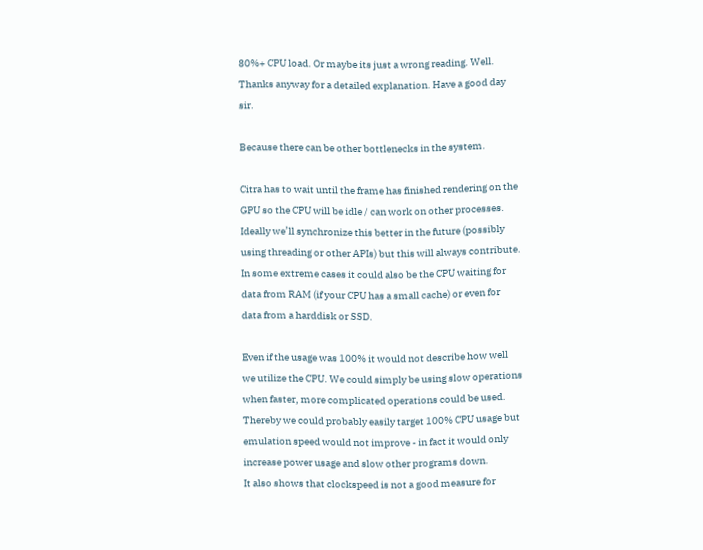80%+ CPU load. Or maybe its just a wrong reading. Well. Thanks anyway for a detailed explanation. Have a good day sir.

Because there can be other bottlenecks in the system.

Citra has to wait until the frame has finished rendering on the GPU so the CPU will be idle / can work on other processes. Ideally we’ll synchronize this better in the future (possibly using threading or other APIs) but this will always contribute.
In some extreme cases it could also be the CPU waiting for data from RAM (if your CPU has a small cache) or even for data from a harddisk or SSD.

Even if the usage was 100% it would not describe how well we utilize the CPU. We could simply be using slow operations when faster, more complicated operations could be used. Thereby we could probably easily target 100% CPU usage but emulation speed would not improve - in fact it would only increase power usage and slow other programs down.
It also shows that clockspeed is not a good measure for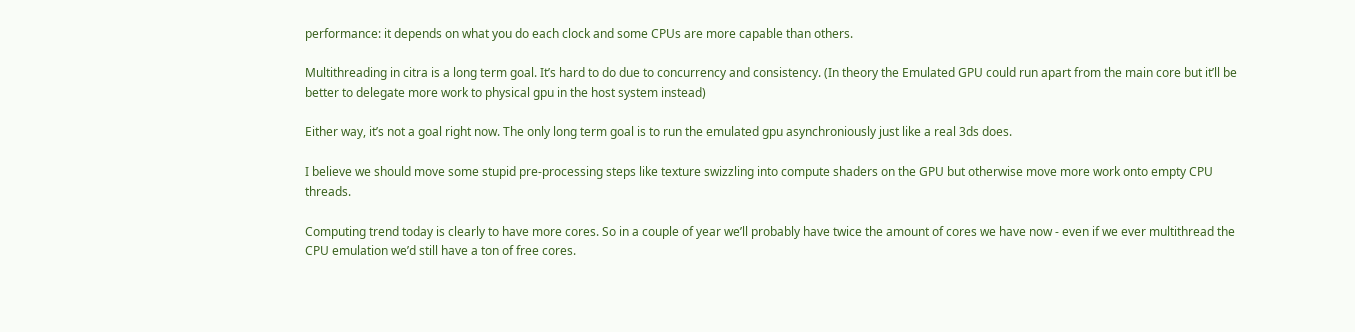performance: it depends on what you do each clock and some CPUs are more capable than others.

Multithreading in citra is a long term goal. It’s hard to do due to concurrency and consistency. (In theory the Emulated GPU could run apart from the main core but it’ll be better to delegate more work to physical gpu in the host system instead)

Either way, it’s not a goal right now. The only long term goal is to run the emulated gpu asynchroniously just like a real 3ds does.

I believe we should move some stupid pre-processing steps like texture swizzling into compute shaders on the GPU but otherwise move more work onto empty CPU threads.

Computing trend today is clearly to have more cores. So in a couple of year we’ll probably have twice the amount of cores we have now - even if we ever multithread the CPU emulation we’d still have a ton of free cores.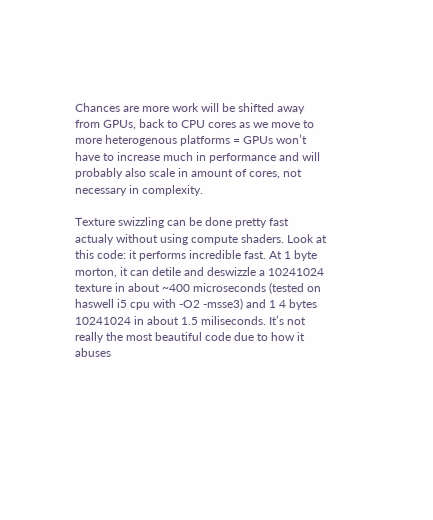Chances are more work will be shifted away from GPUs, back to CPU cores as we move to more heterogenous platforms = GPUs won’t have to increase much in performance and will probably also scale in amount of cores, not necessary in complexity.

Texture swizzling can be done pretty fast actualy without using compute shaders. Look at this code: it performs incredible fast. At 1 byte morton, it can detile and deswizzle a 10241024 texture in about ~400 microseconds (tested on haswell i5 cpu with -O2 -msse3) and 1 4 bytes 10241024 in about 1.5 miliseconds. It’s not really the most beautiful code due to how it abuses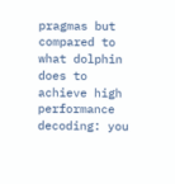pragmas but compared to what dolphin does to achieve high performance decoding: you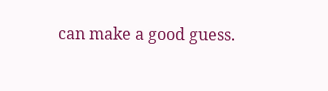can make a good guess.